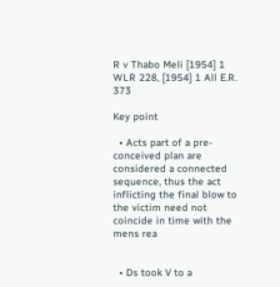R v Thabo Meli [1954] 1 WLR 228, [1954] 1 All E.R. 373

Key point

  • Acts part of a pre-conceived plan are considered a connected sequence, thus the act inflicting the final blow to the victim need not coincide in time with the mens rea


  • Ds took V to a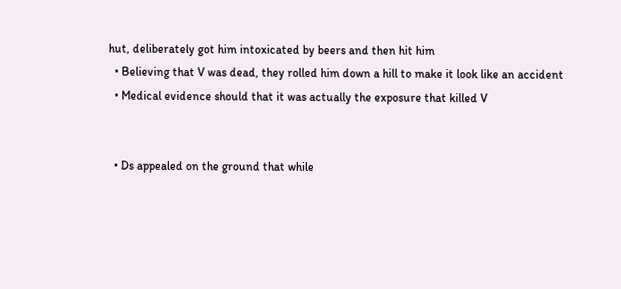hut, deliberately got him intoxicated by beers and then hit him
  • Believing that V was dead, they rolled him down a hill to make it look like an accident
  • Medical evidence should that it was actually the exposure that killed V


  • Ds appealed on the ground that while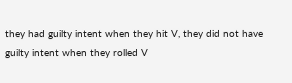they had guilty intent when they hit V, they did not have guilty intent when they rolled V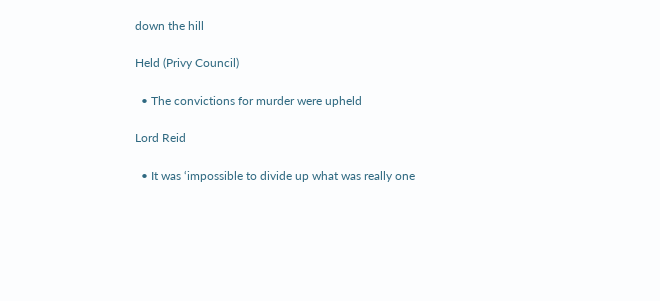down the hill

Held (Privy Council)

  • The convictions for murder were upheld

Lord Reid

  • It was ‘impossible to divide up what was really one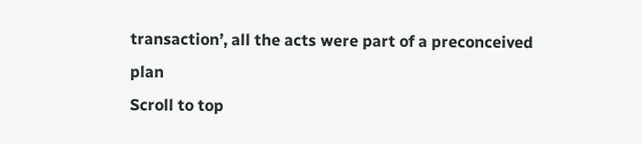transaction’, all the acts were part of a preconceived plan
Scroll to top